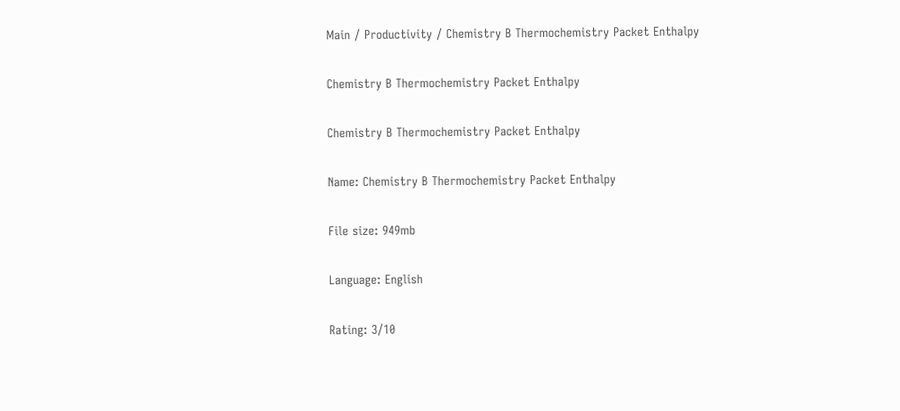Main / Productivity / Chemistry B Thermochemistry Packet Enthalpy

Chemistry B Thermochemistry Packet Enthalpy

Chemistry B Thermochemistry Packet Enthalpy

Name: Chemistry B Thermochemistry Packet Enthalpy

File size: 949mb

Language: English

Rating: 3/10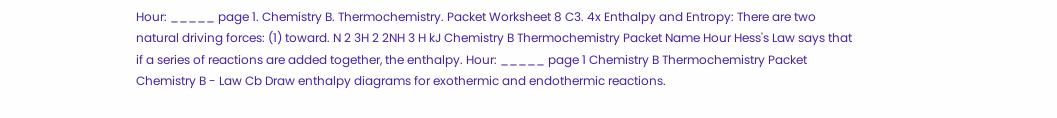Hour: _____ page 1. Chemistry B. Thermochemistry. Packet Worksheet 8 C3. 4x Enthalpy and Entropy: There are two natural driving forces: (1) toward. N 2 3H 2 2NH 3 H kJ Chemistry B Thermochemistry Packet Name Hour Hess's Law says that if a series of reactions are added together, the enthalpy. Hour: _____ page 1 Chemistry B Thermochemistry Packet Chemistry B - Law Cb Draw enthalpy diagrams for exothermic and endothermic reactions.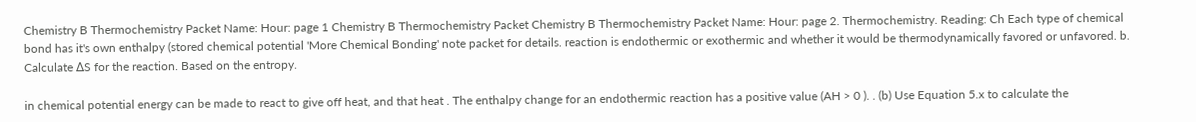Chemistry B Thermochemistry Packet Name: Hour: page 1 Chemistry B Thermochemistry Packet Chemistry B Thermochemistry Packet Name: Hour: page 2. Thermochemistry. Reading: Ch Each type of chemical bond has it's own enthalpy (stored chemical potential 'More Chemical Bonding' note packet for details. reaction is endothermic or exothermic and whether it would be thermodynamically favored or unfavored. b. Calculate ∆S for the reaction. Based on the entropy.

in chemical potential energy can be made to react to give off heat, and that heat . The enthalpy change for an endothermic reaction has a positive value (AH > 0 ). . (b) Use Equation 5.x to calculate the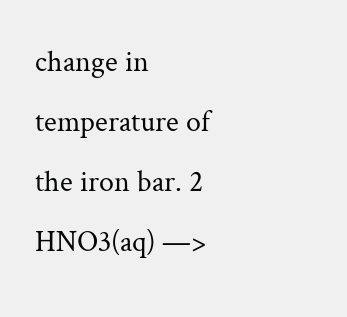change in temperature of the iron bar. 2 HNO3(aq) —>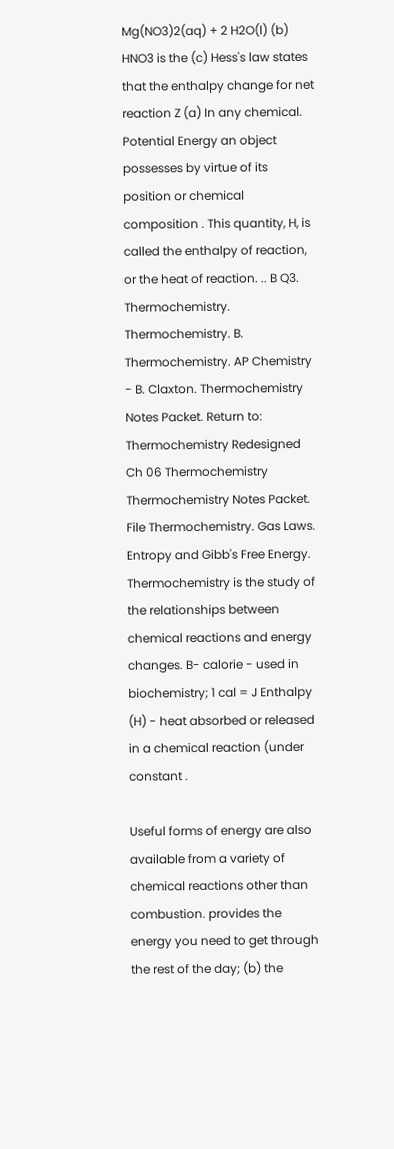Mg(NO3)2(aq) + 2 H2O(l) (b) HNO3 is the (c) Hess's law states that the enthalpy change for net reaction Z (a) In any chemical. Potential Energy an object possesses by virtue of its position or chemical composition . This quantity, H, is called the enthalpy of reaction, or the heat of reaction. .. B Q3. Thermochemistry. Thermochemistry. B. Thermochemistry. AP Chemistry - B. Claxton. Thermochemistry Notes Packet. Return to: Thermochemistry Redesigned Ch 06 Thermochemistry Thermochemistry Notes Packet. File Thermochemistry. Gas Laws. Entropy and Gibb's Free Energy. Thermochemistry is the study of the relationships between chemical reactions and energy changes. B- calorie - used in biochemistry; 1 cal = J Enthalpy (H) - heat absorbed or released in a chemical reaction (under constant .

Useful forms of energy are also available from a variety of chemical reactions other than combustion. provides the energy you need to get through the rest of the day; (b) the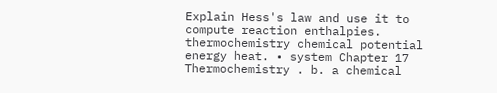Explain Hess's law and use it to compute reaction enthalpies. thermochemistry chemical potential energy heat. • system Chapter 17 Thermochemistry . b. a chemical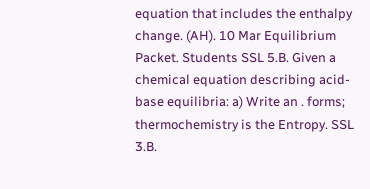equation that includes the enthalpy change. (AH). 10 Mar Equilibrium Packet. Students SSL 5.B. Given a chemical equation describing acid-base equilibria: a) Write an . forms; thermochemistry is the Entropy. SSL 3.B.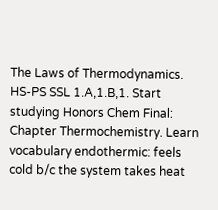The Laws of Thermodynamics. HS-PS SSL 1.A,1.B,1. Start studying Honors Chem Final: Chapter Thermochemistry. Learn vocabulary endothermic: feels cold b/c the system takes heat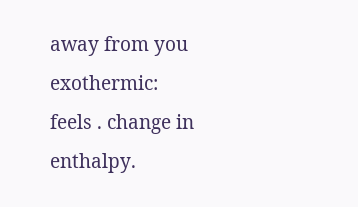away from you exothermic: feels . change in enthalpy.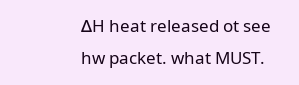ΔH heat released ot see hw packet. what MUST.